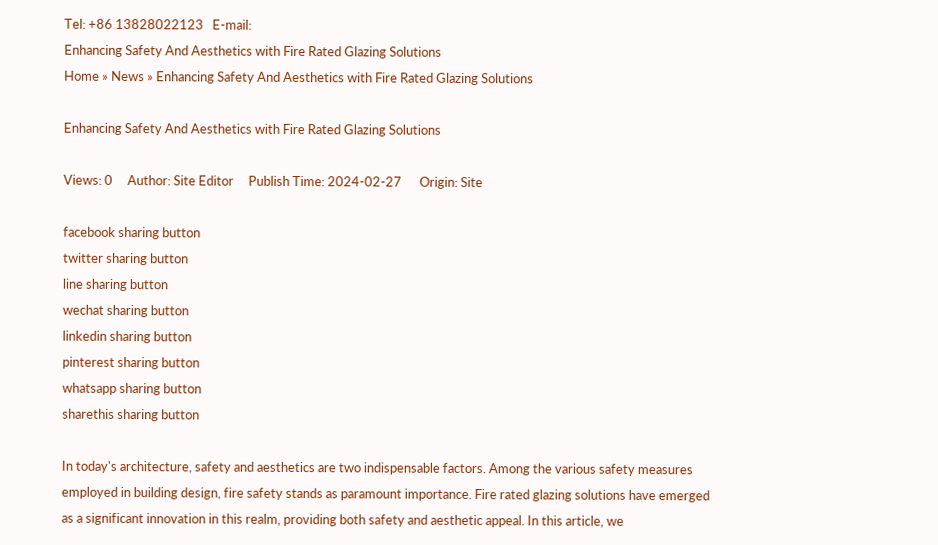Tel: +86 13828022123   E-mail:
Enhancing Safety And Aesthetics with Fire Rated Glazing Solutions
Home » News » Enhancing Safety And Aesthetics with Fire Rated Glazing Solutions

Enhancing Safety And Aesthetics with Fire Rated Glazing Solutions

Views: 0     Author: Site Editor     Publish Time: 2024-02-27      Origin: Site

facebook sharing button
twitter sharing button
line sharing button
wechat sharing button
linkedin sharing button
pinterest sharing button
whatsapp sharing button
sharethis sharing button

In today's architecture, safety and aesthetics are two indispensable factors. Among the various safety measures employed in building design, fire safety stands as paramount importance. Fire rated glazing solutions have emerged as a significant innovation in this realm, providing both safety and aesthetic appeal. In this article, we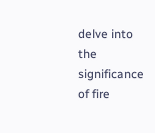delve into the significance of fire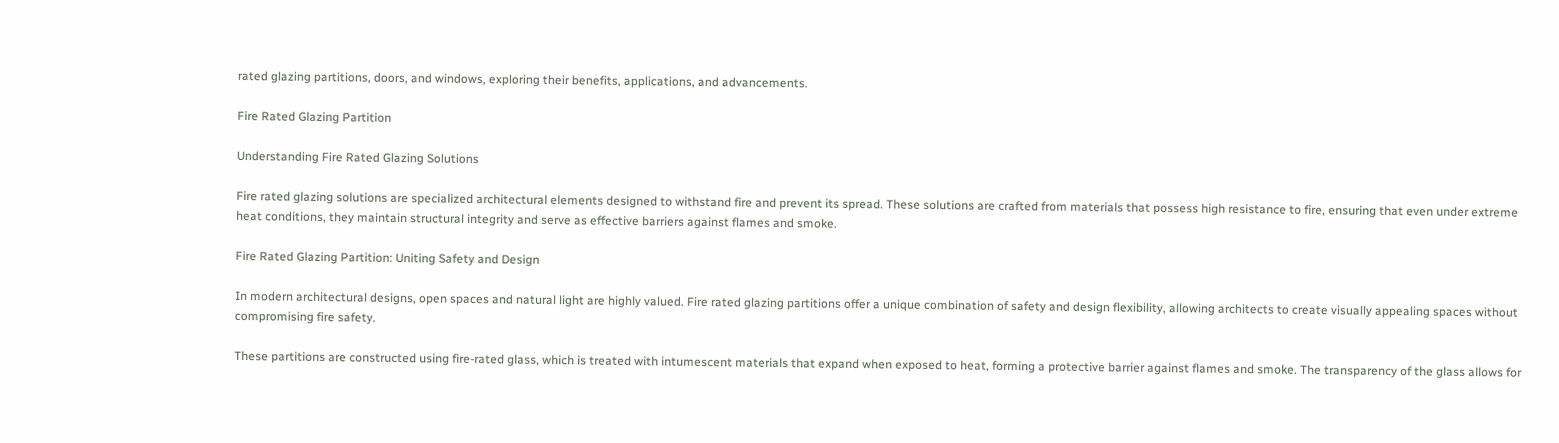rated glazing partitions, doors, and windows, exploring their benefits, applications, and advancements.

Fire Rated Glazing Partition

Understanding Fire Rated Glazing Solutions

Fire rated glazing solutions are specialized architectural elements designed to withstand fire and prevent its spread. These solutions are crafted from materials that possess high resistance to fire, ensuring that even under extreme heat conditions, they maintain structural integrity and serve as effective barriers against flames and smoke.

Fire Rated Glazing Partition: Uniting Safety and Design

In modern architectural designs, open spaces and natural light are highly valued. Fire rated glazing partitions offer a unique combination of safety and design flexibility, allowing architects to create visually appealing spaces without compromising fire safety.

These partitions are constructed using fire-rated glass, which is treated with intumescent materials that expand when exposed to heat, forming a protective barrier against flames and smoke. The transparency of the glass allows for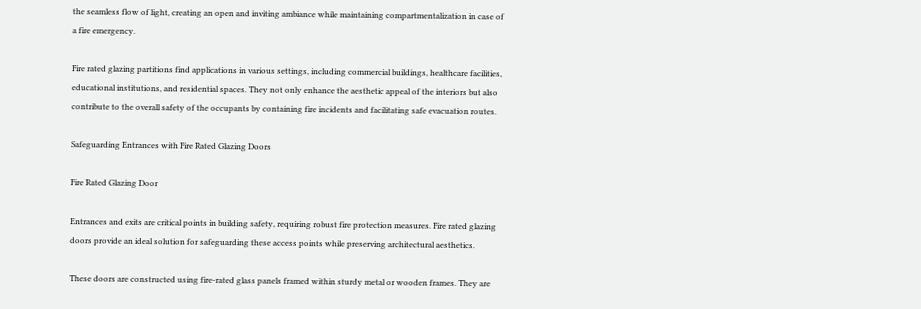the seamless flow of light, creating an open and inviting ambiance while maintaining compartmentalization in case of a fire emergency.

Fire rated glazing partitions find applications in various settings, including commercial buildings, healthcare facilities, educational institutions, and residential spaces. They not only enhance the aesthetic appeal of the interiors but also contribute to the overall safety of the occupants by containing fire incidents and facilitating safe evacuation routes.

Safeguarding Entrances with Fire Rated Glazing Doors

Fire Rated Glazing Door

Entrances and exits are critical points in building safety, requiring robust fire protection measures. Fire rated glazing doors provide an ideal solution for safeguarding these access points while preserving architectural aesthetics.

These doors are constructed using fire-rated glass panels framed within sturdy metal or wooden frames. They are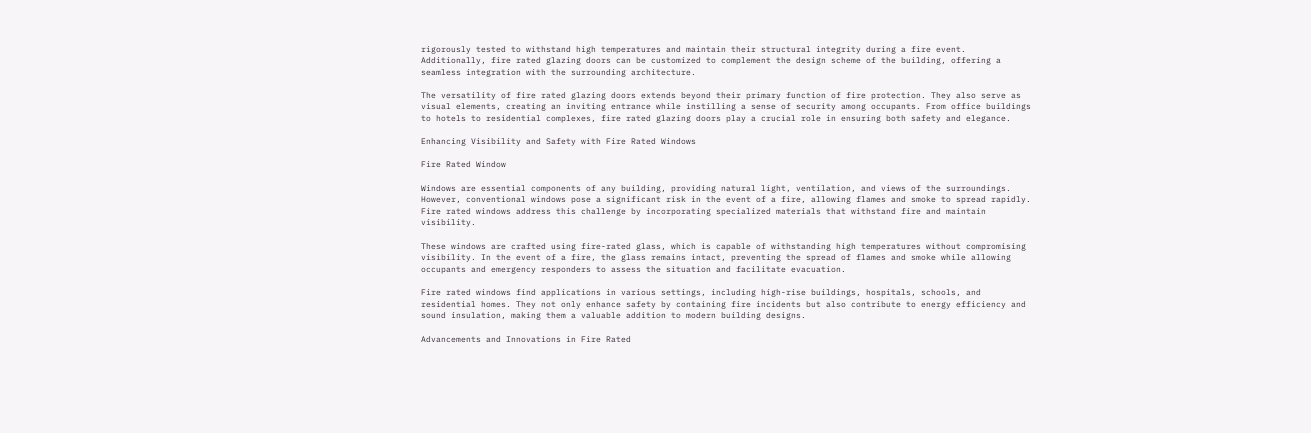rigorously tested to withstand high temperatures and maintain their structural integrity during a fire event. Additionally, fire rated glazing doors can be customized to complement the design scheme of the building, offering a seamless integration with the surrounding architecture.

The versatility of fire rated glazing doors extends beyond their primary function of fire protection. They also serve as visual elements, creating an inviting entrance while instilling a sense of security among occupants. From office buildings to hotels to residential complexes, fire rated glazing doors play a crucial role in ensuring both safety and elegance.

Enhancing Visibility and Safety with Fire Rated Windows

Fire Rated Window

Windows are essential components of any building, providing natural light, ventilation, and views of the surroundings. However, conventional windows pose a significant risk in the event of a fire, allowing flames and smoke to spread rapidly. Fire rated windows address this challenge by incorporating specialized materials that withstand fire and maintain visibility.

These windows are crafted using fire-rated glass, which is capable of withstanding high temperatures without compromising visibility. In the event of a fire, the glass remains intact, preventing the spread of flames and smoke while allowing occupants and emergency responders to assess the situation and facilitate evacuation.

Fire rated windows find applications in various settings, including high-rise buildings, hospitals, schools, and residential homes. They not only enhance safety by containing fire incidents but also contribute to energy efficiency and sound insulation, making them a valuable addition to modern building designs.

Advancements and Innovations in Fire Rated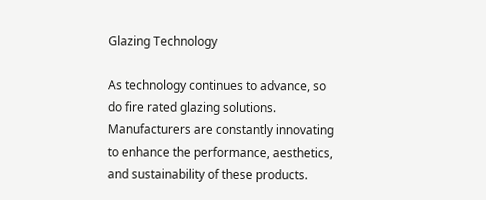Glazing Technology

As technology continues to advance, so do fire rated glazing solutions. Manufacturers are constantly innovating to enhance the performance, aesthetics, and sustainability of these products.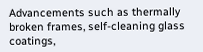Advancements such as thermally broken frames, self-cleaning glass coatings,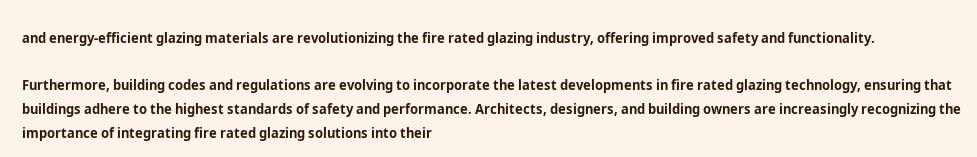and energy-efficient glazing materials are revolutionizing the fire rated glazing industry, offering improved safety and functionality.

Furthermore, building codes and regulations are evolving to incorporate the latest developments in fire rated glazing technology, ensuring that buildings adhere to the highest standards of safety and performance. Architects, designers, and building owners are increasingly recognizing the importance of integrating fire rated glazing solutions into their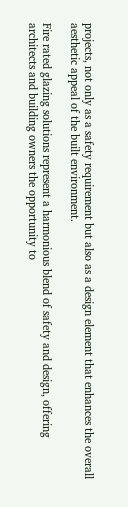projects, not only as a safety requirement but also as a design element that enhances the overall aesthetic appeal of the built environment.

Fire rated glazing solutions represent a harmonious blend of safety and design, offering architects and building owners the opportunity to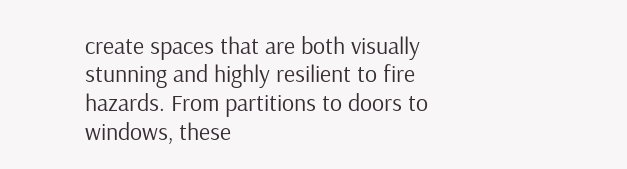create spaces that are both visually stunning and highly resilient to fire hazards. From partitions to doors to windows, these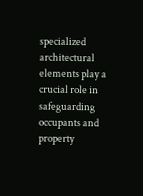specialized architectural elements play a crucial role in safeguarding occupants and property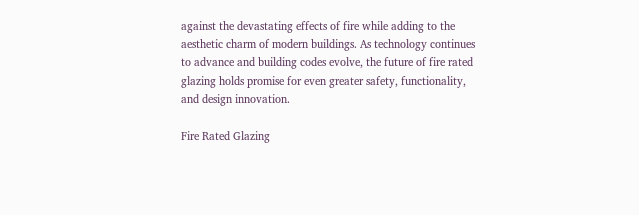against the devastating effects of fire while adding to the aesthetic charm of modern buildings. As technology continues to advance and building codes evolve, the future of fire rated glazing holds promise for even greater safety, functionality, and design innovation.

Fire Rated Glazing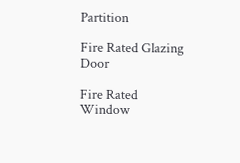Partition

Fire Rated Glazing Door

Fire Rated Window